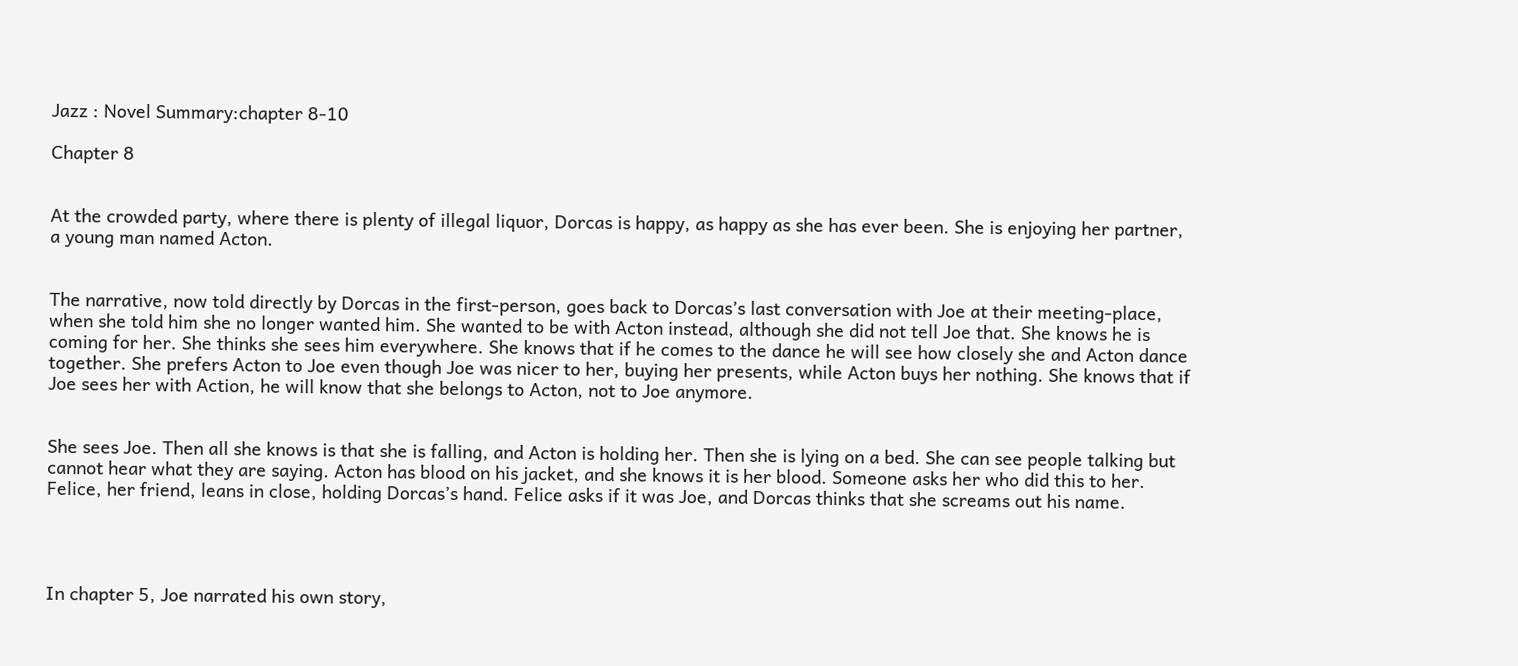Jazz : Novel Summary:chapter 8-10

Chapter 8


At the crowded party, where there is plenty of illegal liquor, Dorcas is happy, as happy as she has ever been. She is enjoying her partner, a young man named Acton.


The narrative, now told directly by Dorcas in the first-person, goes back to Dorcas’s last conversation with Joe at their meeting-place, when she told him she no longer wanted him. She wanted to be with Acton instead, although she did not tell Joe that. She knows he is coming for her. She thinks she sees him everywhere. She knows that if he comes to the dance he will see how closely she and Acton dance together. She prefers Acton to Joe even though Joe was nicer to her, buying her presents, while Acton buys her nothing. She knows that if Joe sees her with Action, he will know that she belongs to Acton, not to Joe anymore.


She sees Joe. Then all she knows is that she is falling, and Acton is holding her. Then she is lying on a bed. She can see people talking but cannot hear what they are saying. Acton has blood on his jacket, and she knows it is her blood. Someone asks her who did this to her. Felice, her friend, leans in close, holding Dorcas’s hand. Felice asks if it was Joe, and Dorcas thinks that she screams out his name.




In chapter 5, Joe narrated his own story,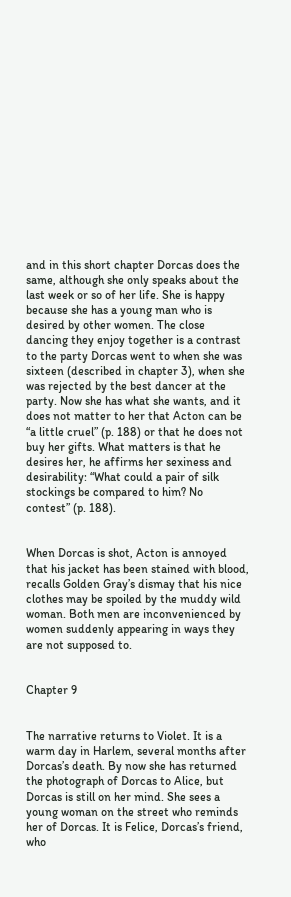and in this short chapter Dorcas does the same, although she only speaks about the last week or so of her life. She is happy because she has a young man who is desired by other women. The close dancing they enjoy together is a contrast to the party Dorcas went to when she was sixteen (described in chapter 3), when she was rejected by the best dancer at the party. Now she has what she wants, and it does not matter to her that Acton can be “a little cruel” (p. 188) or that he does not buy her gifts. What matters is that he desires her, he affirms her sexiness and desirability: “What could a pair of silk stockings be compared to him? No contest” (p. 188).


When Dorcas is shot, Acton is annoyed that his jacket has been stained with blood, recalls Golden Gray’s dismay that his nice clothes may be spoiled by the muddy wild woman. Both men are inconvenienced by women suddenly appearing in ways they are not supposed to.


Chapter 9


The narrative returns to Violet. It is a warm day in Harlem, several months after Dorcas’s death. By now she has returned the photograph of Dorcas to Alice, but Dorcas is still on her mind. She sees a young woman on the street who reminds her of Dorcas. It is Felice, Dorcas’s friend, who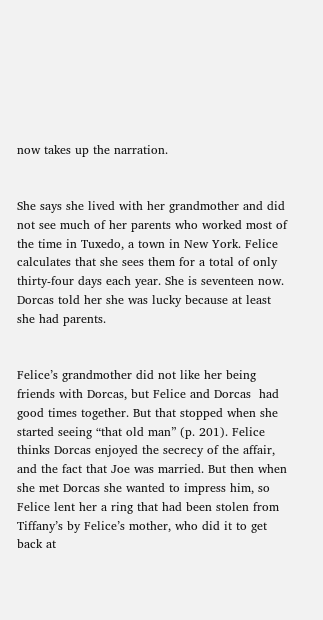now takes up the narration.


She says she lived with her grandmother and did not see much of her parents who worked most of the time in Tuxedo, a town in New York. Felice calculates that she sees them for a total of only thirty-four days each year. She is seventeen now. Dorcas told her she was lucky because at least she had parents.


Felice’s grandmother did not like her being friends with Dorcas, but Felice and Dorcas  had good times together. But that stopped when she started seeing “that old man” (p. 201). Felice thinks Dorcas enjoyed the secrecy of the affair, and the fact that Joe was married. But then when she met Dorcas she wanted to impress him, so Felice lent her a ring that had been stolen from Tiffany’s by Felice’s mother, who did it to get back at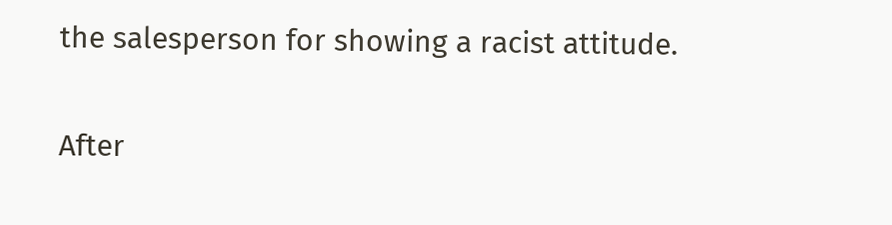the salesperson for showing a racist attitude.


After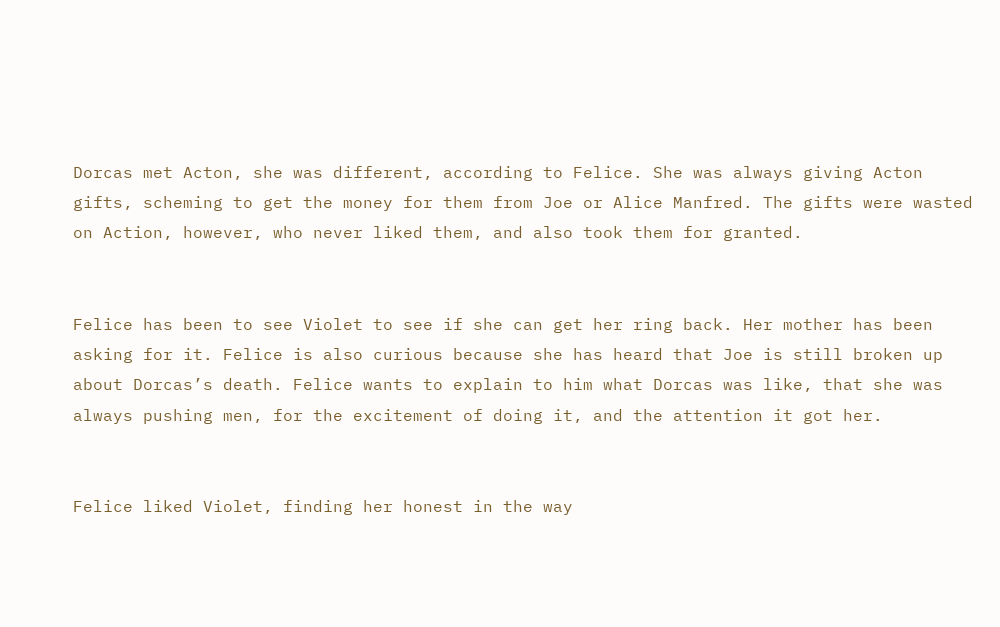Dorcas met Acton, she was different, according to Felice. She was always giving Acton gifts, scheming to get the money for them from Joe or Alice Manfred. The gifts were wasted on Action, however, who never liked them, and also took them for granted.


Felice has been to see Violet to see if she can get her ring back. Her mother has been asking for it. Felice is also curious because she has heard that Joe is still broken up about Dorcas’s death. Felice wants to explain to him what Dorcas was like, that she was always pushing men, for the excitement of doing it, and the attention it got her.


Felice liked Violet, finding her honest in the way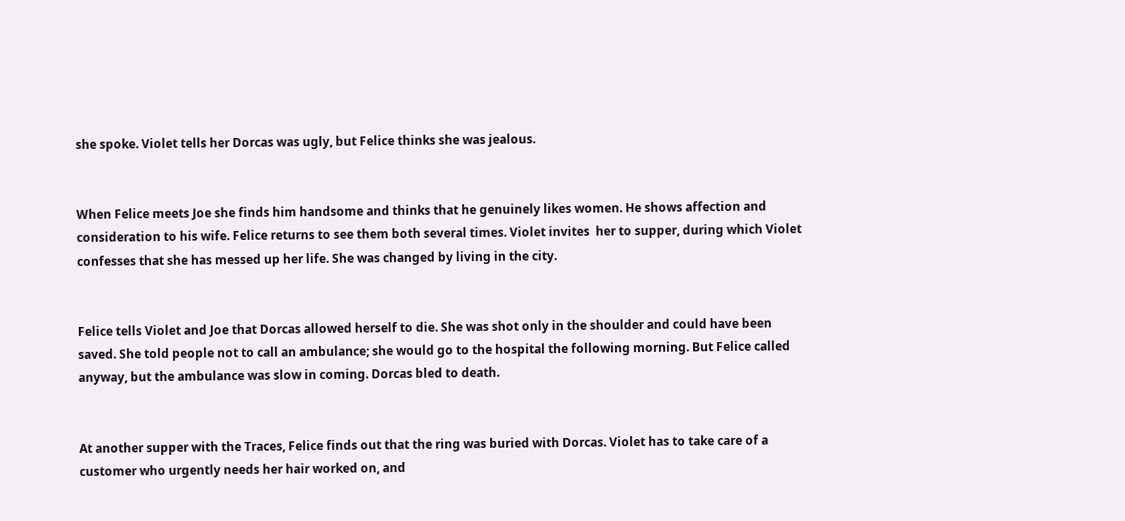she spoke. Violet tells her Dorcas was ugly, but Felice thinks she was jealous.


When Felice meets Joe she finds him handsome and thinks that he genuinely likes women. He shows affection and consideration to his wife. Felice returns to see them both several times. Violet invites  her to supper, during which Violet confesses that she has messed up her life. She was changed by living in the city.


Felice tells Violet and Joe that Dorcas allowed herself to die. She was shot only in the shoulder and could have been saved. She told people not to call an ambulance; she would go to the hospital the following morning. But Felice called anyway, but the ambulance was slow in coming. Dorcas bled to death.


At another supper with the Traces, Felice finds out that the ring was buried with Dorcas. Violet has to take care of a customer who urgently needs her hair worked on, and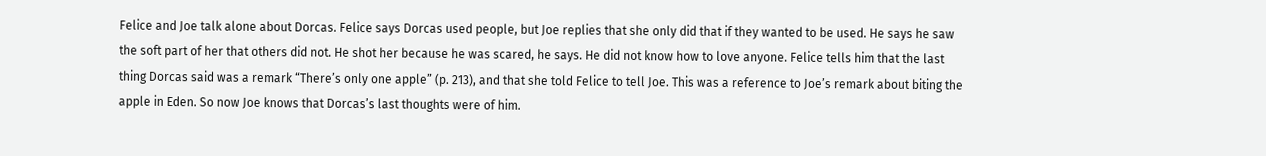Felice and Joe talk alone about Dorcas. Felice says Dorcas used people, but Joe replies that she only did that if they wanted to be used. He says he saw the soft part of her that others did not. He shot her because he was scared, he says. He did not know how to love anyone. Felice tells him that the last thing Dorcas said was a remark “There’s only one apple” (p. 213), and that she told Felice to tell Joe. This was a reference to Joe’s remark about biting the apple in Eden. So now Joe knows that Dorcas’s last thoughts were of him.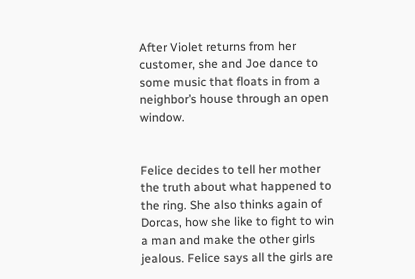After Violet returns from her customer, she and Joe dance to some music that floats in from a neighbor’s house through an open window.


Felice decides to tell her mother the truth about what happened to the ring. She also thinks again of Dorcas, how she like to fight to win a man and make the other girls jealous. Felice says all the girls are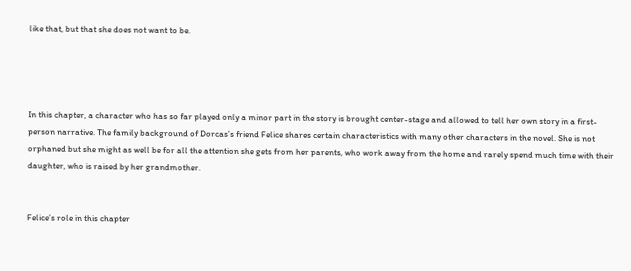like that, but that she does not want to be.




In this chapter, a character who has so far played only a minor part in the story is brought center-stage and allowed to tell her own story in a first-person narrative. The family background of Dorcas’s friend Felice shares certain characteristics with many other characters in the novel. She is not orphaned but she might as well be for all the attention she gets from her parents, who work away from the home and rarely spend much time with their daughter, who is raised by her grandmother.


Felice’s role in this chapter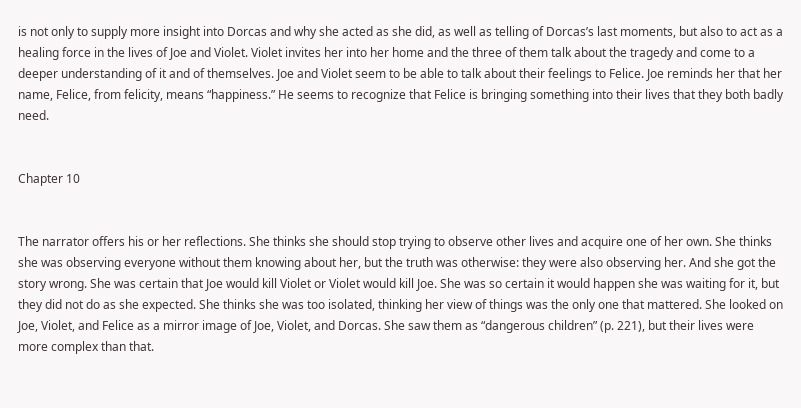is not only to supply more insight into Dorcas and why she acted as she did, as well as telling of Dorcas’s last moments, but also to act as a healing force in the lives of Joe and Violet. Violet invites her into her home and the three of them talk about the tragedy and come to a deeper understanding of it and of themselves. Joe and Violet seem to be able to talk about their feelings to Felice. Joe reminds her that her name, Felice, from felicity, means “happiness.” He seems to recognize that Felice is bringing something into their lives that they both badly need.


Chapter 10


The narrator offers his or her reflections. She thinks she should stop trying to observe other lives and acquire one of her own. She thinks she was observing everyone without them knowing about her, but the truth was otherwise: they were also observing her. And she got the story wrong. She was certain that Joe would kill Violet or Violet would kill Joe. She was so certain it would happen she was waiting for it, but they did not do as she expected. She thinks she was too isolated, thinking her view of things was the only one that mattered. She looked on Joe, Violet, and Felice as a mirror image of Joe, Violet, and Dorcas. She saw them as “dangerous children” (p. 221), but their lives were more complex than that.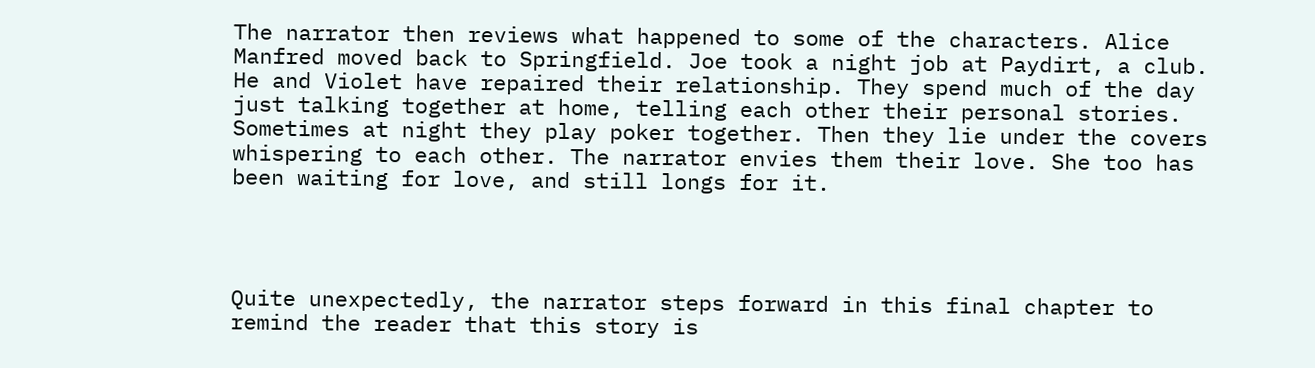The narrator then reviews what happened to some of the characters. Alice Manfred moved back to Springfield. Joe took a night job at Paydirt, a club. He and Violet have repaired their relationship. They spend much of the day just talking together at home, telling each other their personal stories. Sometimes at night they play poker together. Then they lie under the covers whispering to each other. The narrator envies them their love. She too has been waiting for love, and still longs for it.




Quite unexpectedly, the narrator steps forward in this final chapter to remind the reader that this story is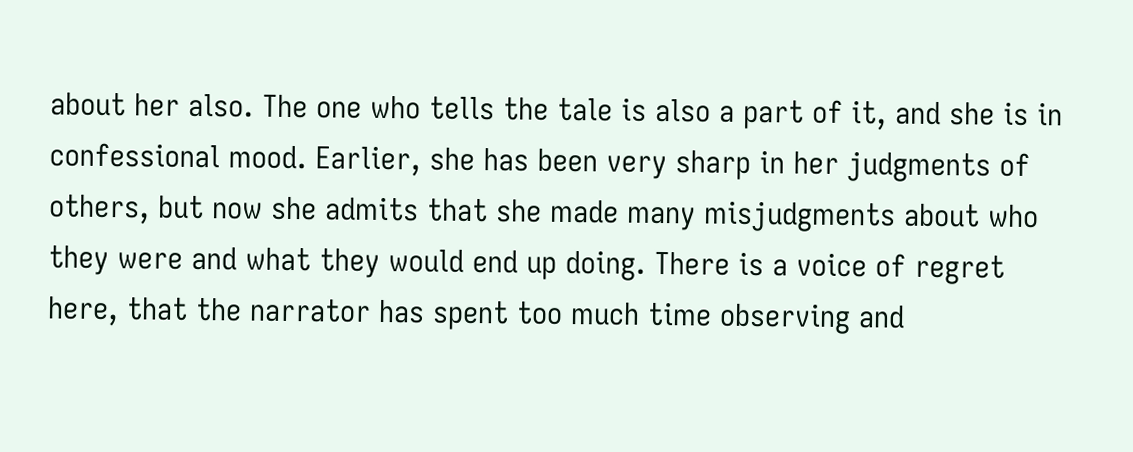about her also. The one who tells the tale is also a part of it, and she is in confessional mood. Earlier, she has been very sharp in her judgments of others, but now she admits that she made many misjudgments about who they were and what they would end up doing. There is a voice of regret here, that the narrator has spent too much time observing and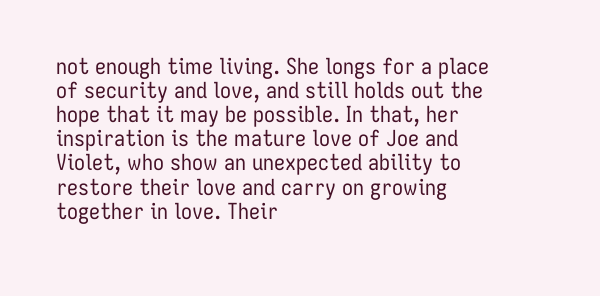not enough time living. She longs for a place of security and love, and still holds out the hope that it may be possible. In that, her inspiration is the mature love of Joe and Violet, who show an unexpected ability to restore their love and carry on growing together in love. Their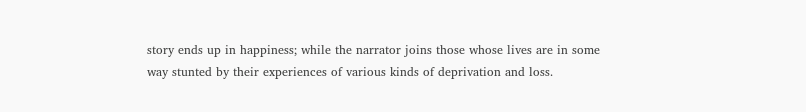story ends up in happiness; while the narrator joins those whose lives are in some way stunted by their experiences of various kinds of deprivation and loss.